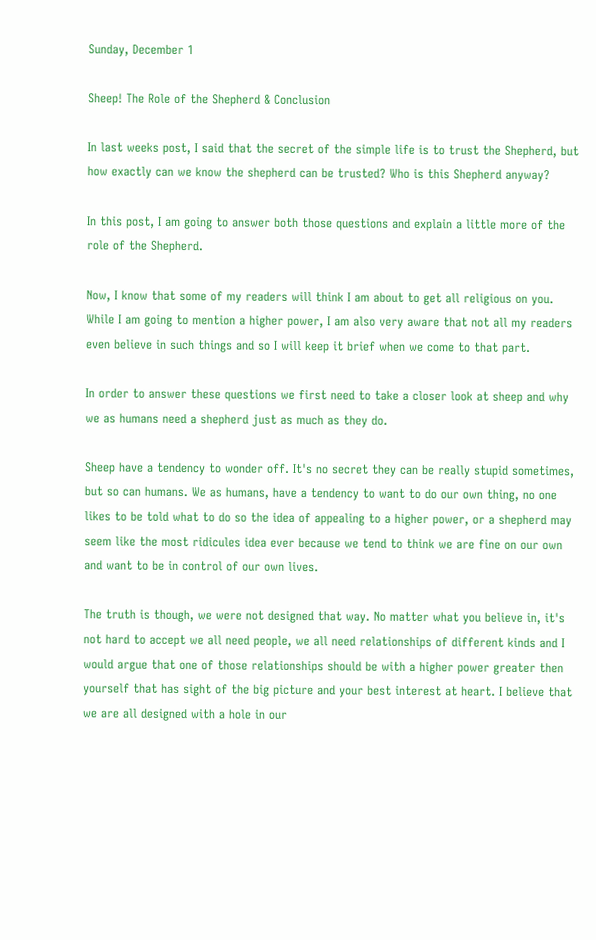Sunday, December 1

Sheep! The Role of the Shepherd & Conclusion

In last weeks post, I said that the secret of the simple life is to trust the Shepherd, but how exactly can we know the shepherd can be trusted? Who is this Shepherd anyway?

In this post, I am going to answer both those questions and explain a little more of the role of the Shepherd.

Now, I know that some of my readers will think I am about to get all religious on you. While I am going to mention a higher power, I am also very aware that not all my readers even believe in such things and so I will keep it brief when we come to that part.

In order to answer these questions we first need to take a closer look at sheep and why we as humans need a shepherd just as much as they do.

Sheep have a tendency to wonder off. It's no secret they can be really stupid sometimes, but so can humans. We as humans, have a tendency to want to do our own thing, no one likes to be told what to do so the idea of appealing to a higher power, or a shepherd may seem like the most ridicules idea ever because we tend to think we are fine on our own and want to be in control of our own lives.

The truth is though, we were not designed that way. No matter what you believe in, it's not hard to accept we all need people, we all need relationships of different kinds and I would argue that one of those relationships should be with a higher power greater then yourself that has sight of the big picture and your best interest at heart. I believe that we are all designed with a hole in our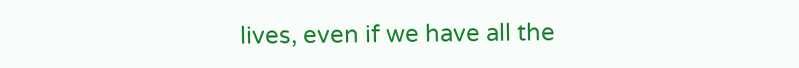lives, even if we have all the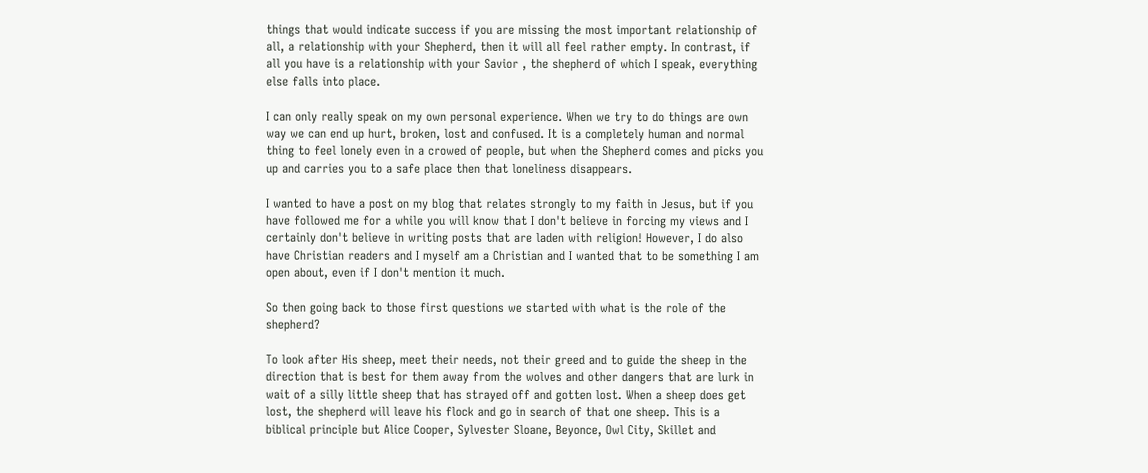things that would indicate success if you are missing the most important relationship of all, a relationship with your Shepherd, then it will all feel rather empty. In contrast, if all you have is a relationship with your Savior , the shepherd of which I speak, everything else falls into place.

I can only really speak on my own personal experience. When we try to do things are own way we can end up hurt, broken, lost and confused. It is a completely human and normal thing to feel lonely even in a crowed of people, but when the Shepherd comes and picks you up and carries you to a safe place then that loneliness disappears.

I wanted to have a post on my blog that relates strongly to my faith in Jesus, but if you have followed me for a while you will know that I don't believe in forcing my views and I certainly don't believe in writing posts that are laden with religion! However, I do also have Christian readers and I myself am a Christian and I wanted that to be something I am open about, even if I don't mention it much.

So then going back to those first questions we started with what is the role of the shepherd?

To look after His sheep, meet their needs, not their greed and to guide the sheep in the direction that is best for them away from the wolves and other dangers that are lurk in wait of a silly little sheep that has strayed off and gotten lost. When a sheep does get lost, the shepherd will leave his flock and go in search of that one sheep. This is a biblical principle but Alice Cooper, Sylvester Sloane, Beyonce, Owl City, Skillet and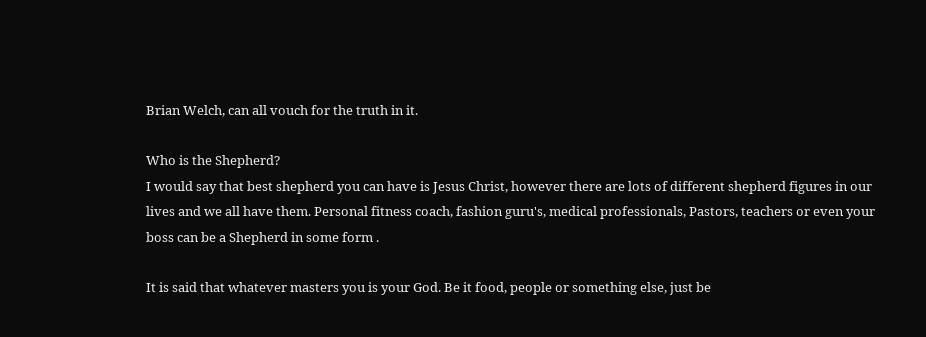Brian Welch, can all vouch for the truth in it.

Who is the Shepherd?
I would say that best shepherd you can have is Jesus Christ, however there are lots of different shepherd figures in our lives and we all have them. Personal fitness coach, fashion guru's, medical professionals, Pastors, teachers or even your boss can be a Shepherd in some form .

It is said that whatever masters you is your God. Be it food, people or something else, just be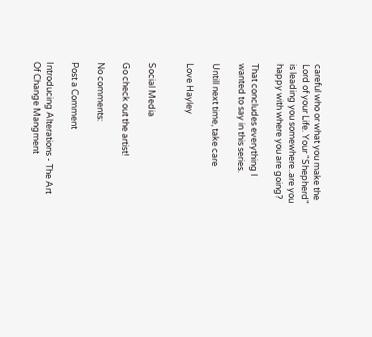careful who or what you make the Lord of your Life. Your "Shepherd" is leading you somewhere..are you happy with where you are going?

That concludes everything I wanted to say in this series.

Untill next time, take care

Love Hayley


Social Media

Go check out the artist!

No comments:

Post a Comment

Introducing Alterations - The Art Of Change Mangment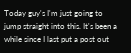Today guy's I'm just going to jump straight into this. It's been a while since I last put a post out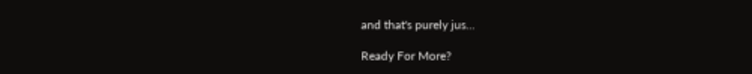and that's purely jus...

Ready For More?